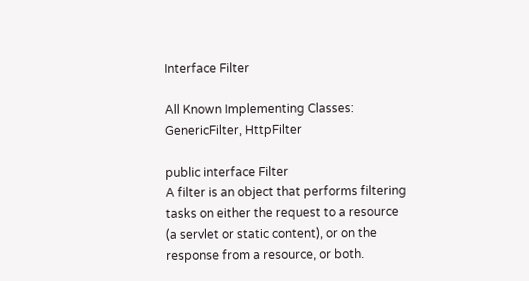Interface Filter

All Known Implementing Classes:
GenericFilter, HttpFilter

public interface Filter
A filter is an object that performs filtering tasks on either the request to a resource (a servlet or static content), or on the response from a resource, or both.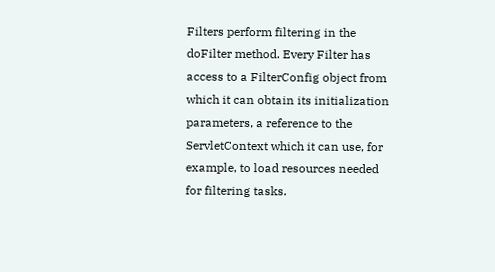Filters perform filtering in the doFilter method. Every Filter has access to a FilterConfig object from which it can obtain its initialization parameters, a reference to the ServletContext which it can use, for example, to load resources needed for filtering tasks.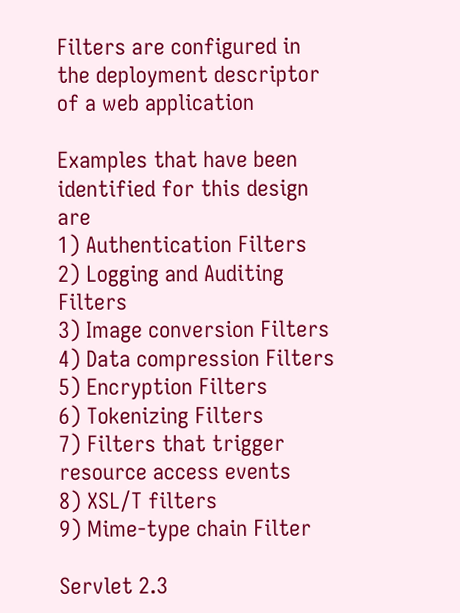Filters are configured in the deployment descriptor of a web application

Examples that have been identified for this design are
1) Authentication Filters
2) Logging and Auditing Filters
3) Image conversion Filters
4) Data compression Filters
5) Encryption Filters
6) Tokenizing Filters
7) Filters that trigger resource access events
8) XSL/T filters
9) Mime-type chain Filter

Servlet 2.3